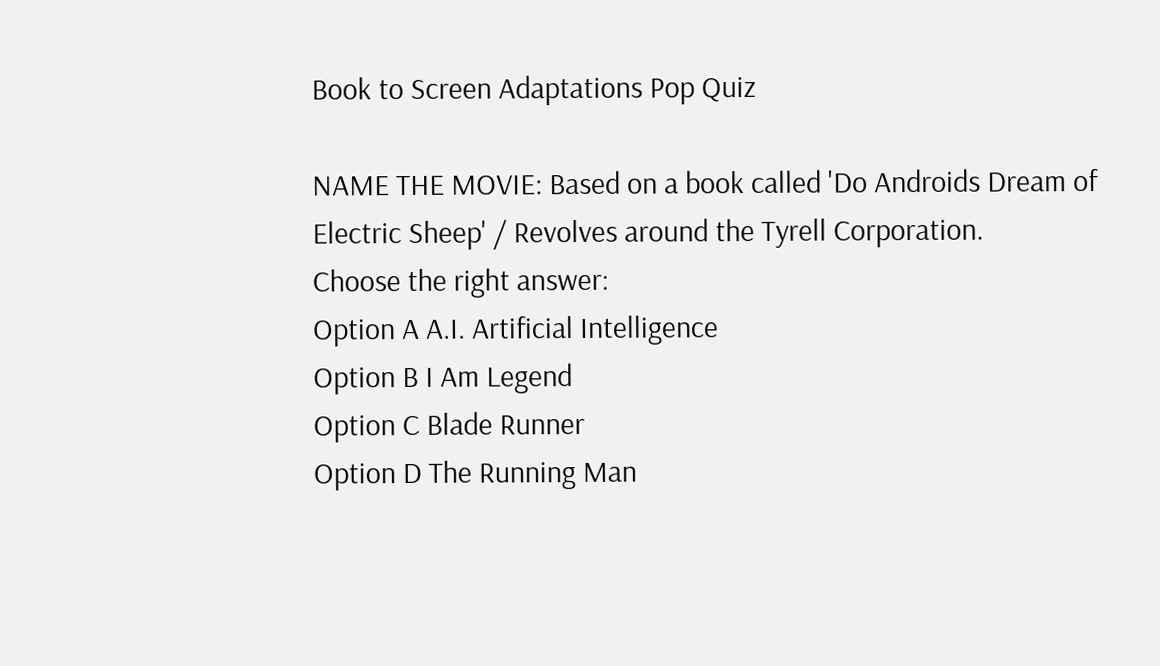Book to Screen Adaptations Pop Quiz

NAME THE MOVIE: Based on a book called 'Do Androids Dream of Electric Sheep' / Revolves around the Tyrell Corporation.
Choose the right answer:
Option A A.I. Artificial Intelligence
Option B I Am Legend
Option C Blade Runner
Option D The Running Man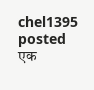chel1395 posted एक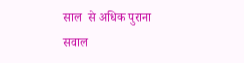साल  से अधिक पुराना
सवाल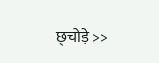छ्चोड़े >>